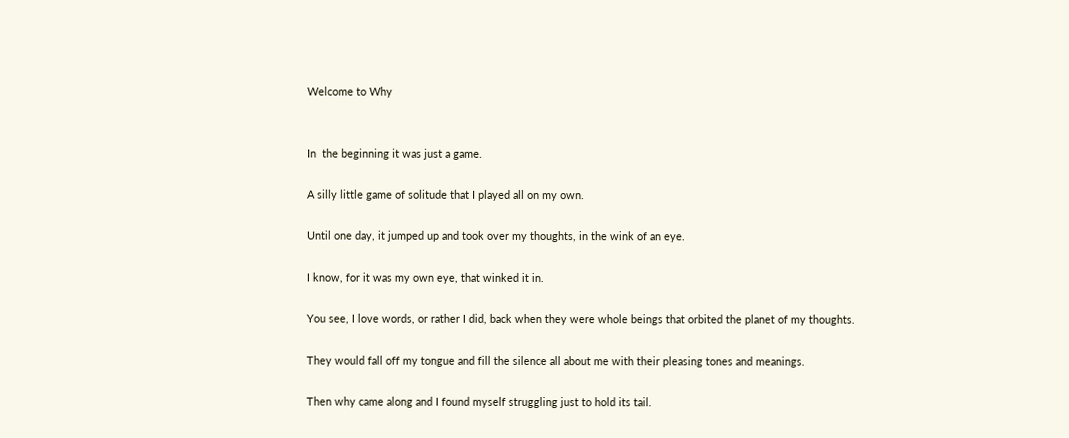Welcome to Why


In  the beginning it was just a game.

A silly little game of solitude that I played all on my own.

Until one day, it jumped up and took over my thoughts, in the wink of an eye.

I know, for it was my own eye, that winked it in.

You see, I love words, or rather I did, back when they were whole beings that orbited the planet of my thoughts.

They would fall off my tongue and fill the silence all about me with their pleasing tones and meanings.

Then why came along and I found myself struggling just to hold its tail.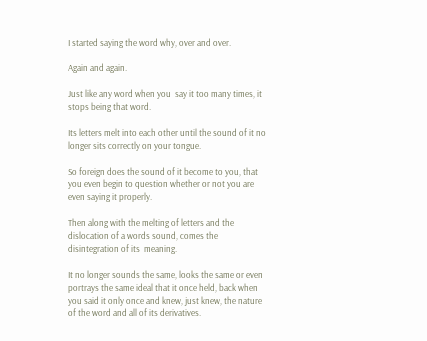I started saying the word why, over and over.

Again and again.

Just like any word when you  say it too many times, it stops being that word.

Its letters melt into each other until the sound of it no longer sits correctly on your tongue.

So foreign does the sound of it become to you, that you even begin to question whether or not you are even saying it properly.

Then along with the melting of letters and the dislocation of a words sound, comes the disintegration of its  meaning.

It no longer sounds the same, looks the same or even portrays the same ideal that it once held, back when you said it only once and knew, just knew, the nature of the word and all of its derivatives.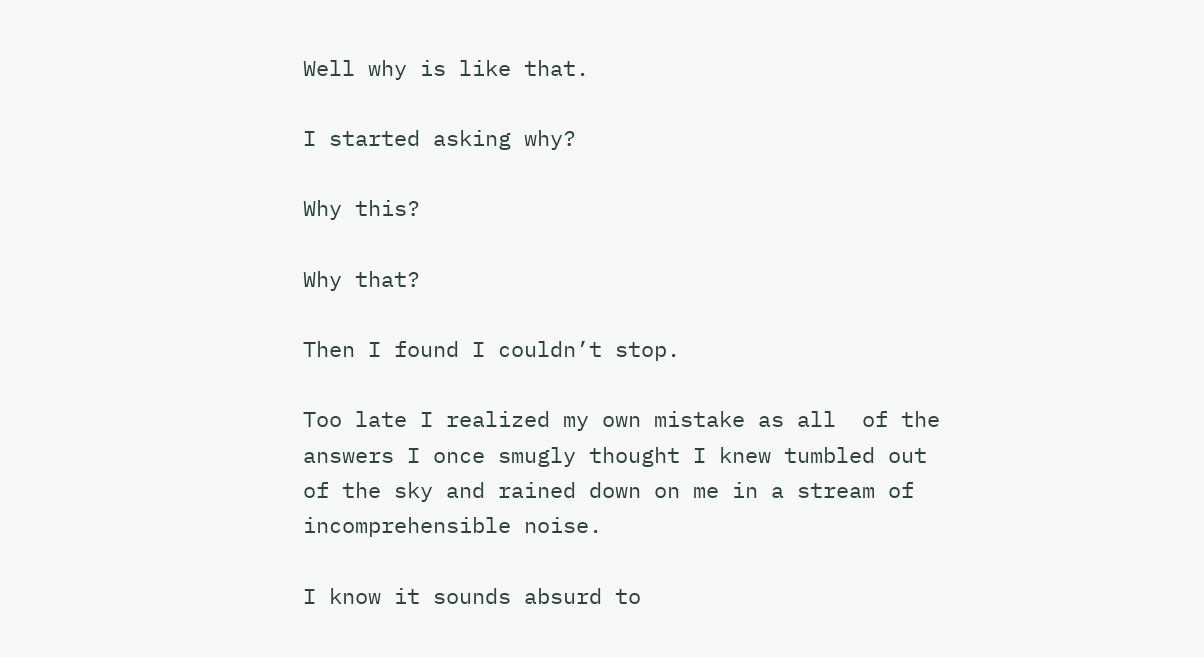Well why is like that.

I started asking why?

Why this?

Why that?

Then I found I couldn’t stop.

Too late I realized my own mistake as all  of the answers I once smugly thought I knew tumbled out of the sky and rained down on me in a stream of incomprehensible noise.

I know it sounds absurd to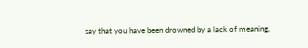say that you have been drowned by a lack of meaning,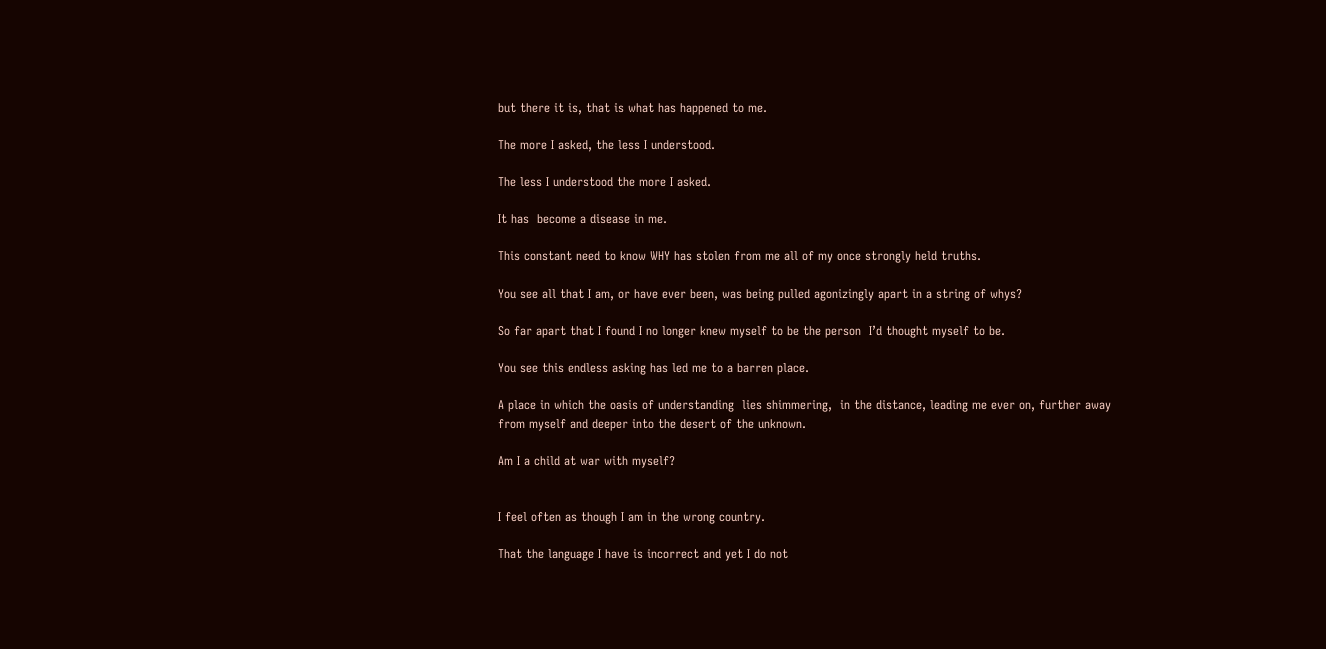but there it is, that is what has happened to me.

The more I asked, the less I understood.

The less I understood the more I asked.

It has  become a disease in me.

This constant need to know WHY has stolen from me all of my once strongly held truths.

You see all that I am, or have ever been, was being pulled agonizingly apart in a string of whys?

So far apart that I found I no longer knew myself to be the person  I’d thought myself to be.

You see this endless asking has led me to a barren place.

A place in which the oasis of understanding  lies shimmering,  in the distance, leading me ever on, further away from myself and deeper into the desert of the unknown.

Am I a child at war with myself?


I feel often as though I am in the wrong country.

That the language I have is incorrect and yet I do not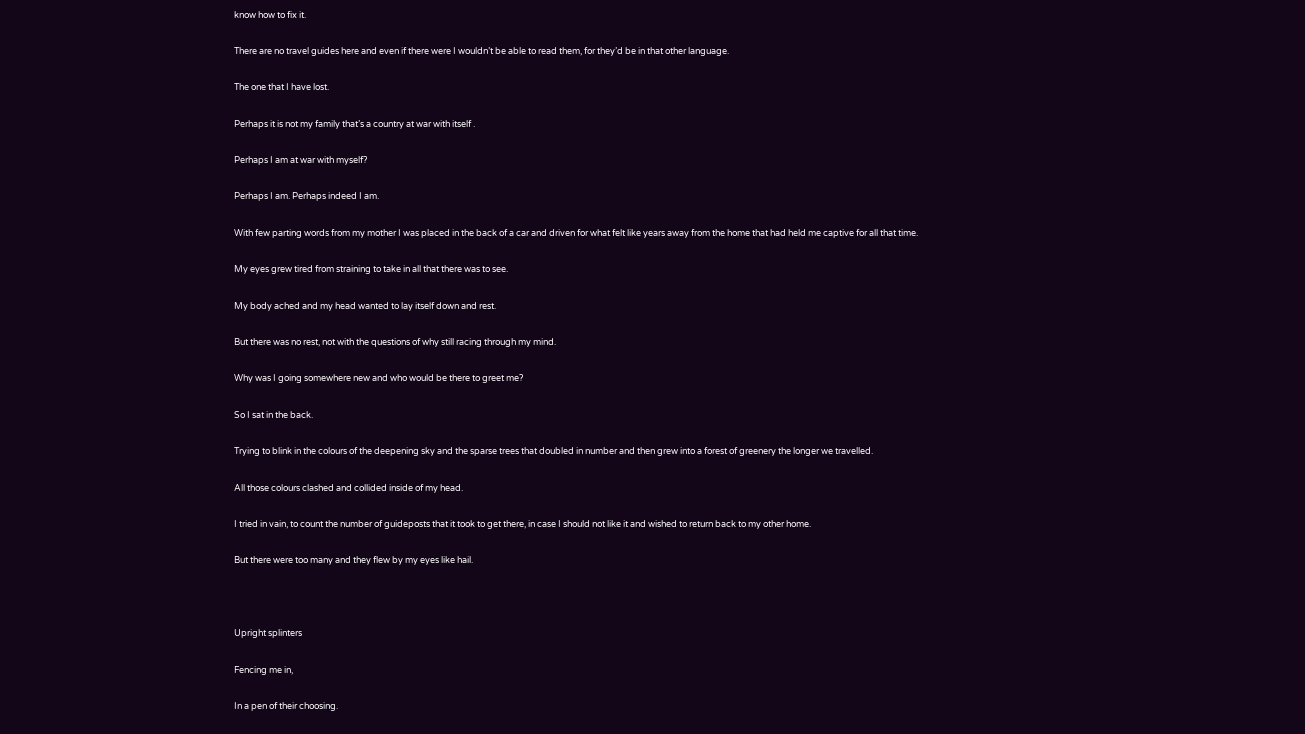know how to fix it.

There are no travel guides here and even if there were I wouldn’t be able to read them, for they’d be in that other language.

The one that I have lost.

Perhaps it is not my family that’s a country at war with itself .

Perhaps I am at war with myself?

Perhaps I am. Perhaps indeed I am.

With few parting words from my mother I was placed in the back of a car and driven for what felt like years away from the home that had held me captive for all that time.

My eyes grew tired from straining to take in all that there was to see.

My body ached and my head wanted to lay itself down and rest.

But there was no rest, not with the questions of why still racing through my mind.

Why was I going somewhere new and who would be there to greet me?

So I sat in the back.

Trying to blink in the colours of the deepening sky and the sparse trees that doubled in number and then grew into a forest of greenery the longer we travelled.

All those colours clashed and collided inside of my head.

I tried in vain, to count the number of guideposts that it took to get there, in case I should not like it and wished to return back to my other home.

But there were too many and they flew by my eyes like hail.



Upright splinters

Fencing me in,

In a pen of their choosing.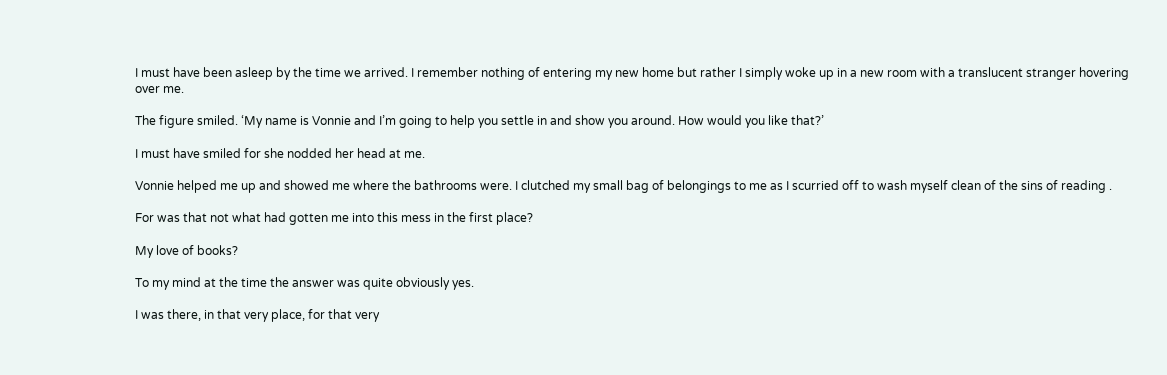I must have been asleep by the time we arrived. I remember nothing of entering my new home but rather I simply woke up in a new room with a translucent stranger hovering over me.

The figure smiled. ‘My name is Vonnie and I’m going to help you settle in and show you around. How would you like that?’

I must have smiled for she nodded her head at me.

Vonnie helped me up and showed me where the bathrooms were. I clutched my small bag of belongings to me as I scurried off to wash myself clean of the sins of reading .

For was that not what had gotten me into this mess in the first place?

My love of books?

To my mind at the time the answer was quite obviously yes.

I was there, in that very place, for that very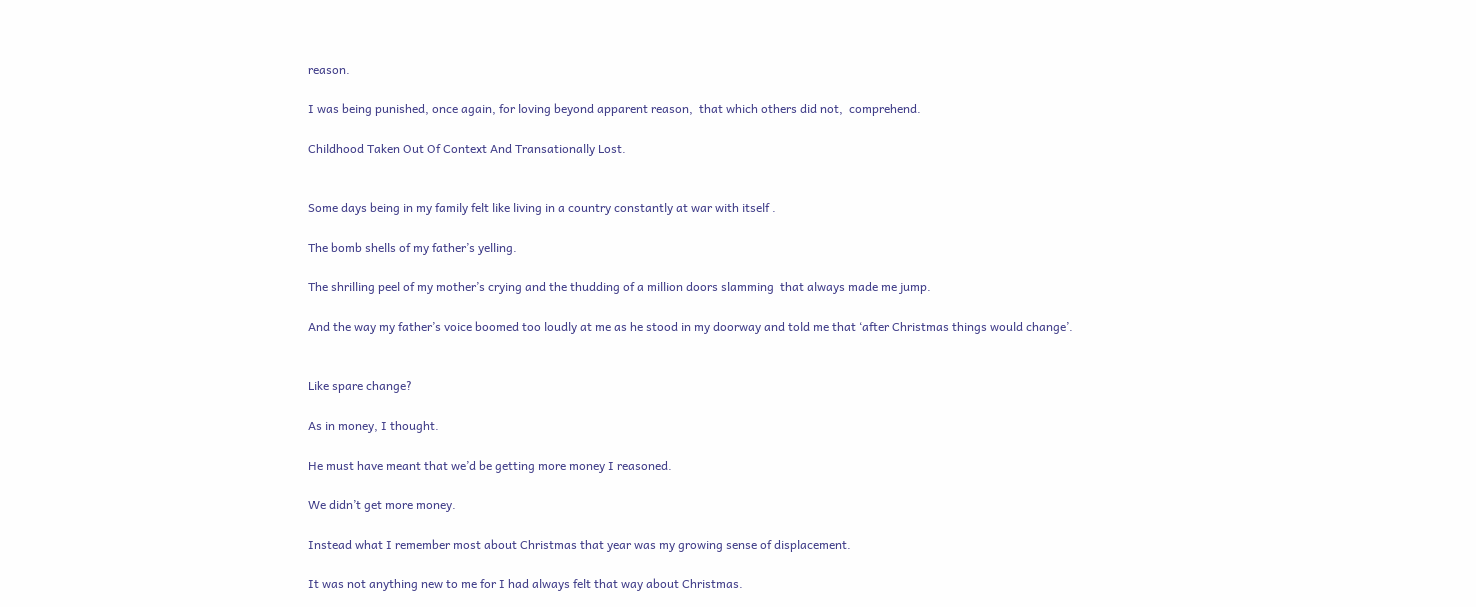reason.

I was being punished, once again, for loving beyond apparent reason,  that which others did not,  comprehend.

Childhood Taken Out Of Context And Transationally Lost.


Some days being in my family felt like living in a country constantly at war with itself .

The bomb shells of my father’s yelling.

The shrilling peel of my mother’s crying and the thudding of a million doors slamming  that always made me jump.

And the way my father’s voice boomed too loudly at me as he stood in my doorway and told me that ‘after Christmas things would change’.


Like spare change?

As in money, I thought.

He must have meant that we’d be getting more money I reasoned.

We didn’t get more money.

Instead what I remember most about Christmas that year was my growing sense of displacement.

It was not anything new to me for I had always felt that way about Christmas.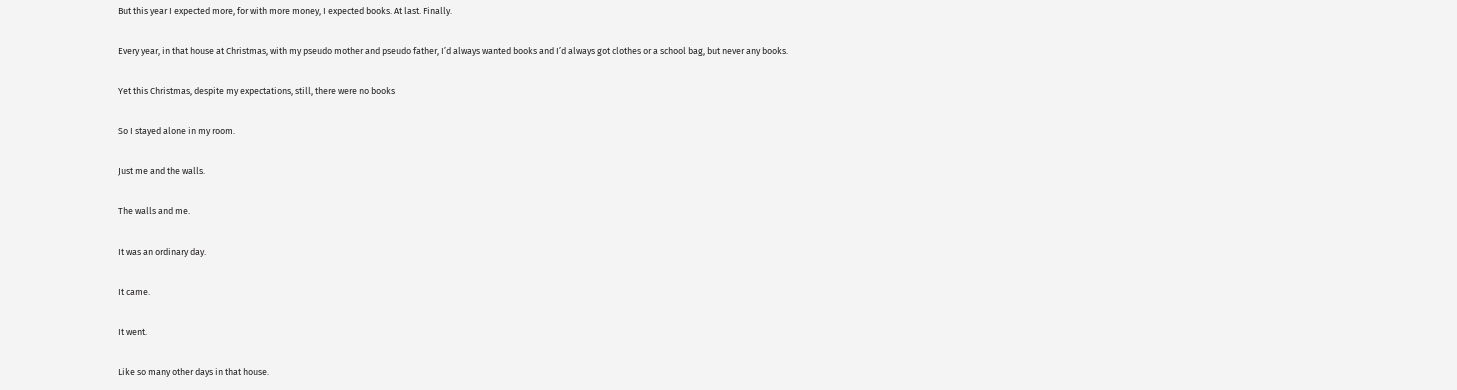But this year I expected more, for with more money, I expected books. At last. Finally.

Every year, in that house at Christmas, with my pseudo mother and pseudo father, I’d always wanted books and I’d always got clothes or a school bag, but never any books.

Yet this Christmas, despite my expectations, still, there were no books

So I stayed alone in my room.

Just me and the walls.

The walls and me.

It was an ordinary day.

It came.

It went.

Like so many other days in that house.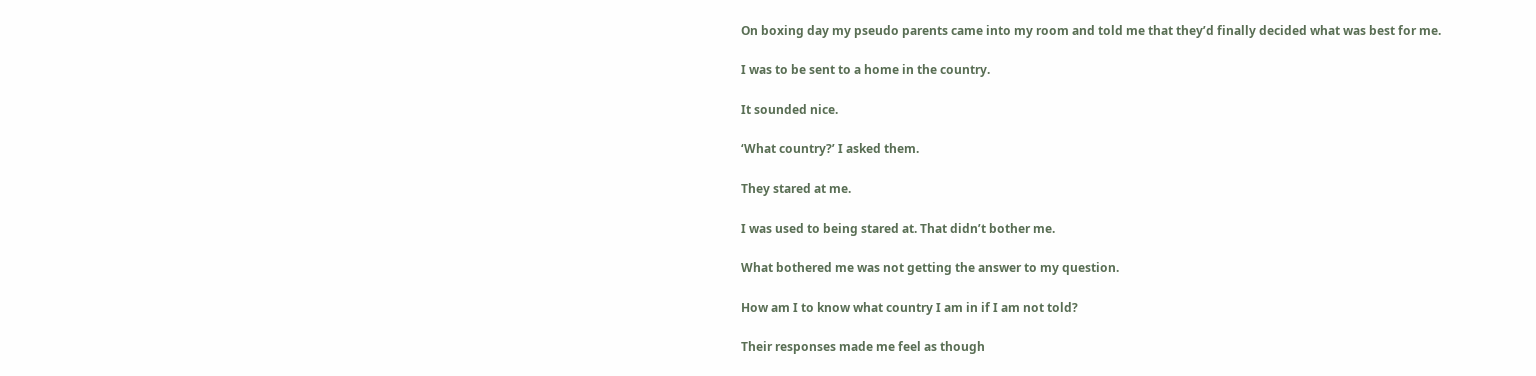On boxing day my pseudo parents came into my room and told me that they’d finally decided what was best for me.

I was to be sent to a home in the country.

It sounded nice.

‘What country?’ I asked them.

They stared at me.

I was used to being stared at. That didn’t bother me.

What bothered me was not getting the answer to my question.

How am I to know what country I am in if I am not told?

Their responses made me feel as though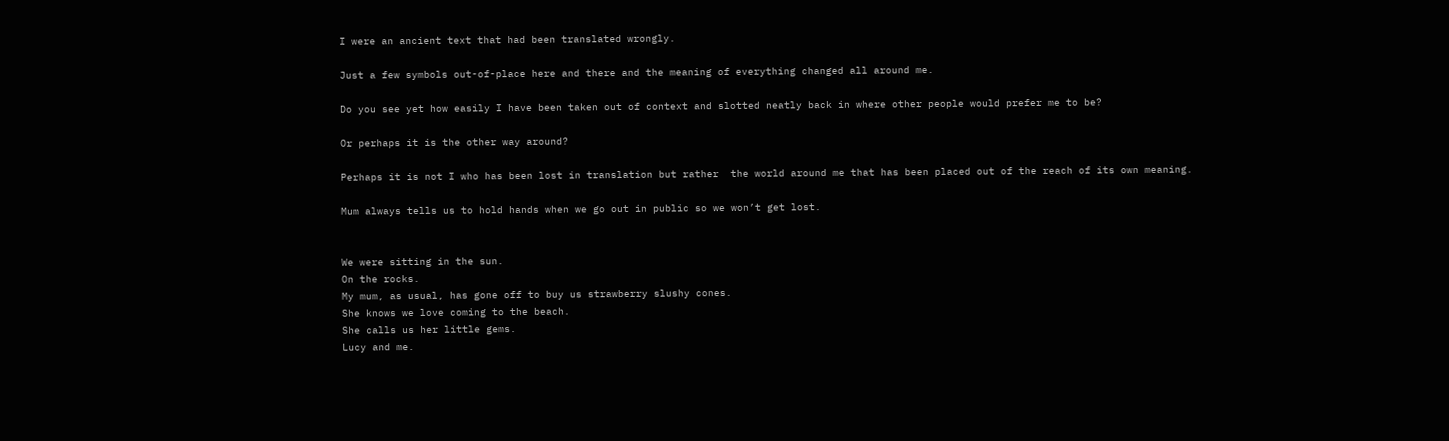I were an ancient text that had been translated wrongly.

Just a few symbols out-of-place here and there and the meaning of everything changed all around me.

Do you see yet how easily I have been taken out of context and slotted neatly back in where other people would prefer me to be?

Or perhaps it is the other way around?

Perhaps it is not I who has been lost in translation but rather  the world around me that has been placed out of the reach of its own meaning.

Mum always tells us to hold hands when we go out in public so we won’t get lost.


We were sitting in the sun.
On the rocks.
My mum, as usual, has gone off to buy us strawberry slushy cones.
She knows we love coming to the beach.
She calls us her little gems.
Lucy and me.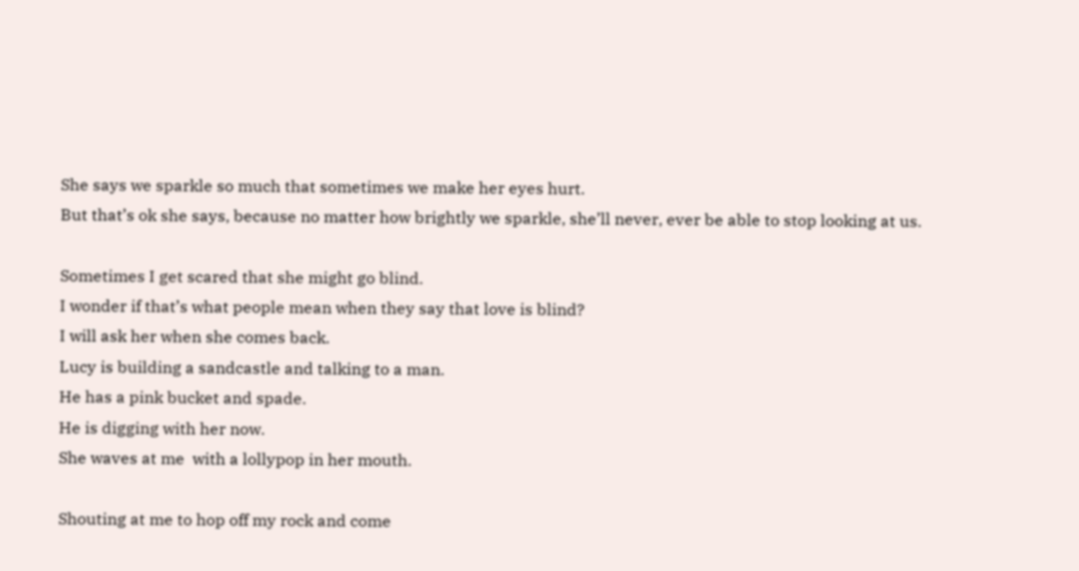She says we sparkle so much that sometimes we make her eyes hurt.
But that’s ok she says, because no matter how brightly we sparkle, she’ll never, ever be able to stop looking at us.

Sometimes I get scared that she might go blind.
I wonder if that’s what people mean when they say that love is blind?
I will ask her when she comes back.
Lucy is building a sandcastle and talking to a man.
He has a pink bucket and spade.
He is digging with her now.
She waves at me  with a lollypop in her mouth.

Shouting at me to hop off my rock and come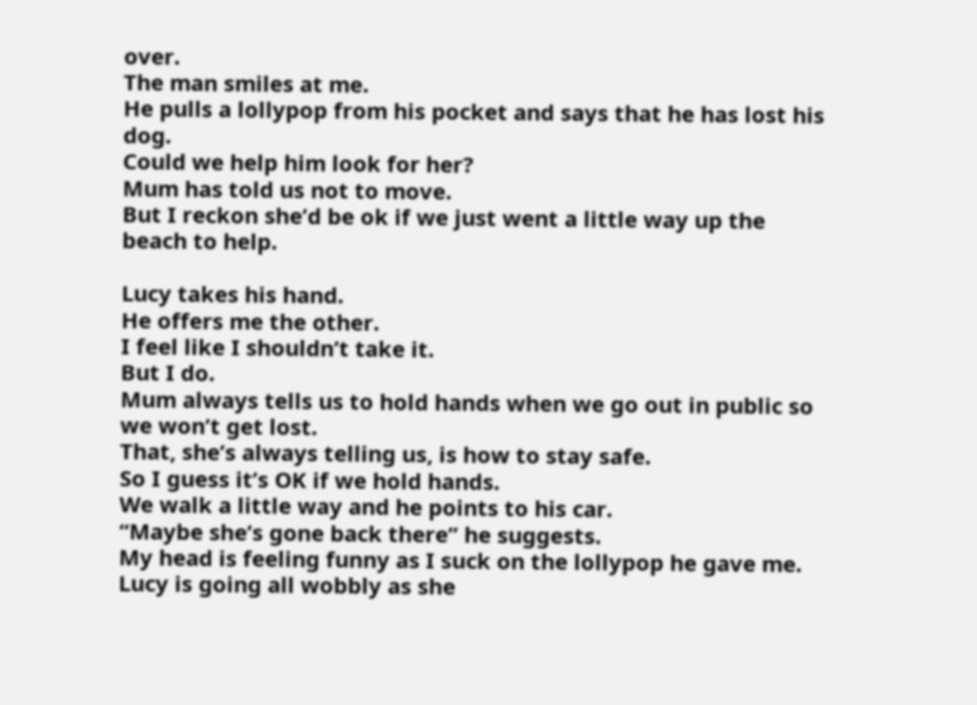over.
The man smiles at me.
He pulls a lollypop from his pocket and says that he has lost his dog.
Could we help him look for her?
Mum has told us not to move.
But I reckon she’d be ok if we just went a little way up the beach to help.

Lucy takes his hand.
He offers me the other.
I feel like I shouldn’t take it.
But I do.
Mum always tells us to hold hands when we go out in public so we won’t get lost.
That, she’s always telling us, is how to stay safe.
So I guess it’s OK if we hold hands.
We walk a little way and he points to his car.
“Maybe she’s gone back there” he suggests.
My head is feeling funny as I suck on the lollypop he gave me.
Lucy is going all wobbly as she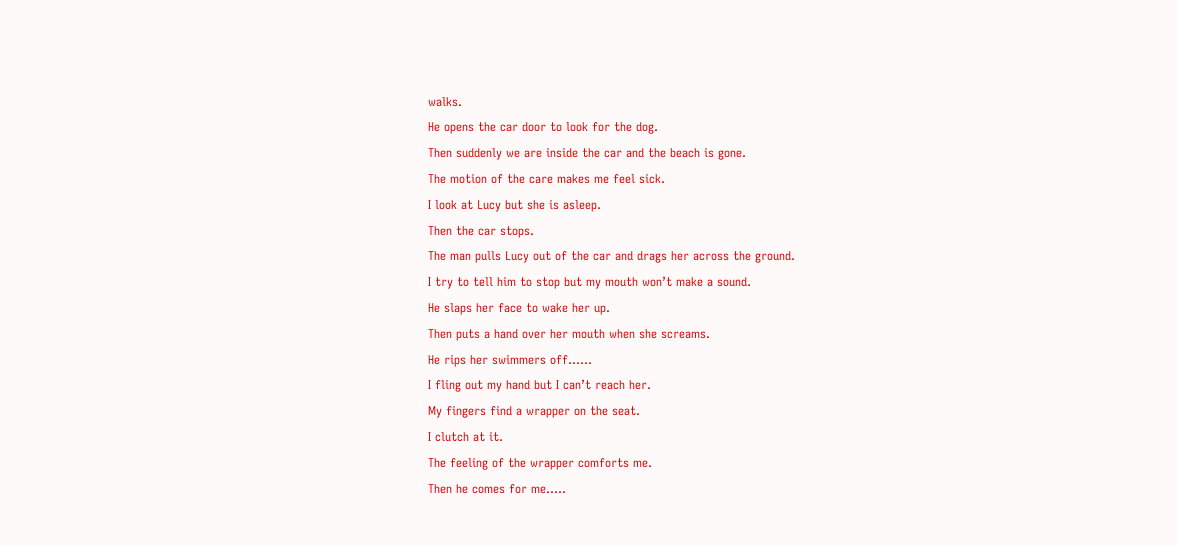walks.
He opens the car door to look for the dog.
Then suddenly we are inside the car and the beach is gone.
The motion of the care makes me feel sick.
I look at Lucy but she is asleep.
Then the car stops.
The man pulls Lucy out of the car and drags her across the ground.
I try to tell him to stop but my mouth won’t make a sound.
He slaps her face to wake her up.
Then puts a hand over her mouth when she screams.
He rips her swimmers off……
I fling out my hand but I can’t reach her.
My fingers find a wrapper on the seat.
I clutch at it.
The feeling of the wrapper comforts me.
Then he comes for me…..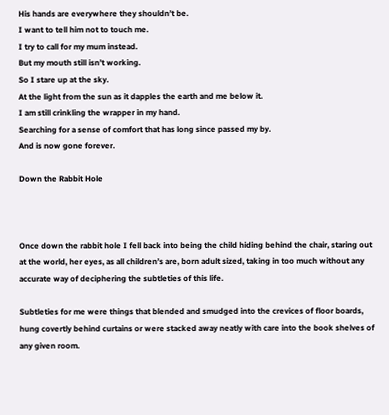His hands are everywhere they shouldn’t be.
I want to tell him not to touch me.
I try to call for my mum instead.
But my mouth still isn’t working.
So I stare up at the sky.
At the light from the sun as it dapples the earth and me below it.
I am still crinkling the wrapper in my hand.
Searching for a sense of comfort that has long since passed my by.
And is now gone forever.

Down the Rabbit Hole



Once down the rabbit hole I fell back into being the child hiding behind the chair, staring out at the world, her eyes, as all children’s are, born adult sized, taking in too much without any accurate way of deciphering the subtleties of this life.

Subtleties for me were things that blended and smudged into the crevices of floor boards, hung covertly behind curtains or were stacked away neatly with care into the book shelves of any given room.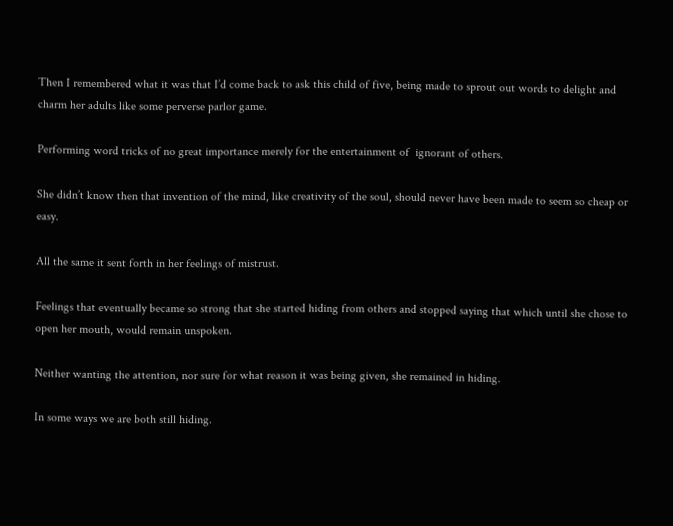Then I remembered what it was that I’d come back to ask this child of five, being made to sprout out words to delight and charm her adults like some perverse parlor game.

Performing word tricks of no great importance merely for the entertainment of  ignorant of others.

She didn’t know then that invention of the mind, like creativity of the soul, should never have been made to seem so cheap or easy.

All the same it sent forth in her feelings of mistrust.

Feelings that eventually became so strong that she started hiding from others and stopped saying that which until she chose to open her mouth, would remain unspoken.

Neither wanting the attention, nor sure for what reason it was being given, she remained in hiding.

In some ways we are both still hiding.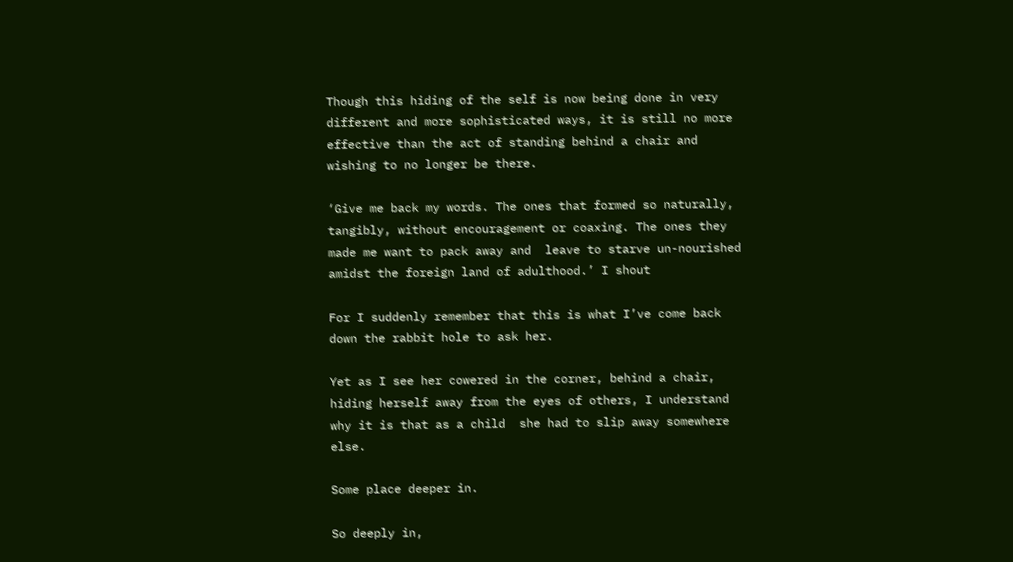Though this hiding of the self is now being done in very different and more sophisticated ways, it is still no more effective than the act of standing behind a chair and wishing to no longer be there.

‘Give me back my words. The ones that formed so naturally, tangibly, without encouragement or coaxing. The ones they made me want to pack away and  leave to starve un-nourished amidst the foreign land of adulthood.’ I shout

For I suddenly remember that this is what I’ve come back down the rabbit hole to ask her.

Yet as I see her cowered in the corner, behind a chair, hiding herself away from the eyes of others, I understand why it is that as a child  she had to slip away somewhere else.

Some place deeper in.

So deeply in,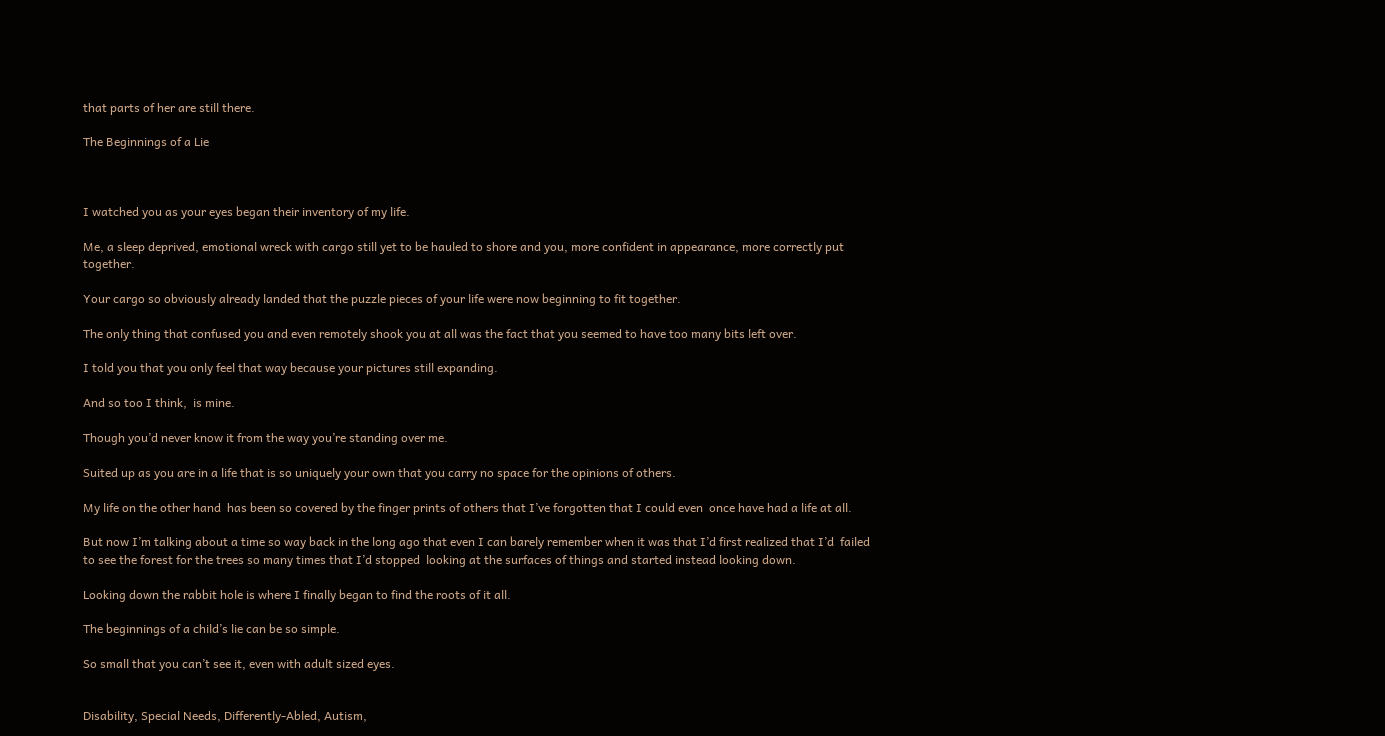that parts of her are still there.

The Beginnings of a Lie



I watched you as your eyes began their inventory of my life.

Me, a sleep deprived, emotional wreck with cargo still yet to be hauled to shore and you, more confident in appearance, more correctly put together.

Your cargo so obviously already landed that the puzzle pieces of your life were now beginning to fit together.

The only thing that confused you and even remotely shook you at all was the fact that you seemed to have too many bits left over.

I told you that you only feel that way because your pictures still expanding.

And so too I think,  is mine.

Though you’d never know it from the way you’re standing over me.

Suited up as you are in a life that is so uniquely your own that you carry no space for the opinions of others.

My life on the other hand  has been so covered by the finger prints of others that I’ve forgotten that I could even  once have had a life at all.

But now I’m talking about a time so way back in the long ago that even I can barely remember when it was that I’d first realized that I’d  failed to see the forest for the trees so many times that I’d stopped  looking at the surfaces of things and started instead looking down.

Looking down the rabbit hole is where I finally began to find the roots of it all.

The beginnings of a child’s lie can be so simple.

So small that you can’t see it, even with adult sized eyes.


Disability, Special Needs, Differently-Abled, Autism,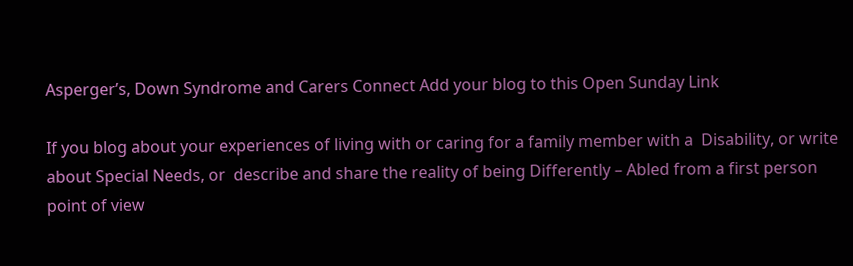Asperger’s, Down Syndrome and Carers Connect Add your blog to this Open Sunday Link

If you blog about your experiences of living with or caring for a family member with a  Disability, or write about Special Needs, or  describe and share the reality of being Differently – Abled from a first person point of view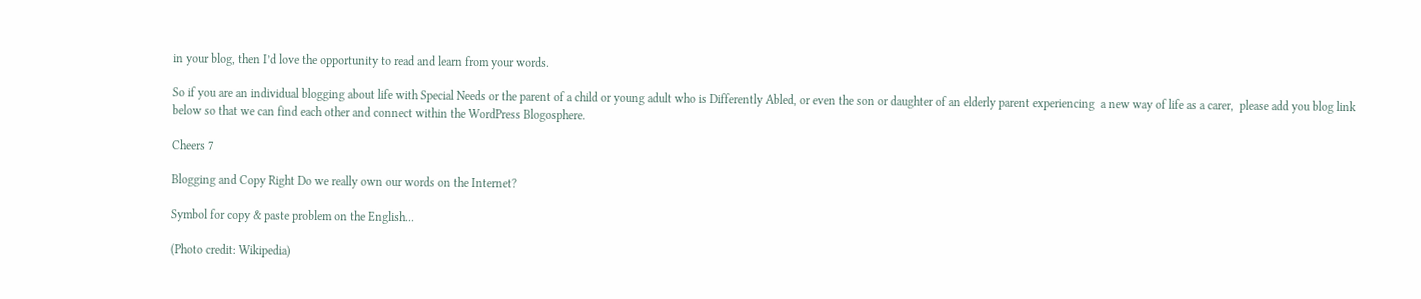in your blog, then I’d love the opportunity to read and learn from your words.

So if you are an individual blogging about life with Special Needs or the parent of a child or young adult who is Differently Abled, or even the son or daughter of an elderly parent experiencing  a new way of life as a carer,  please add you blog link below so that we can find each other and connect within the WordPress Blogosphere.

Cheers 7

Blogging and Copy Right Do we really own our words on the Internet?

Symbol for copy & paste problem on the English...

(Photo credit: Wikipedia)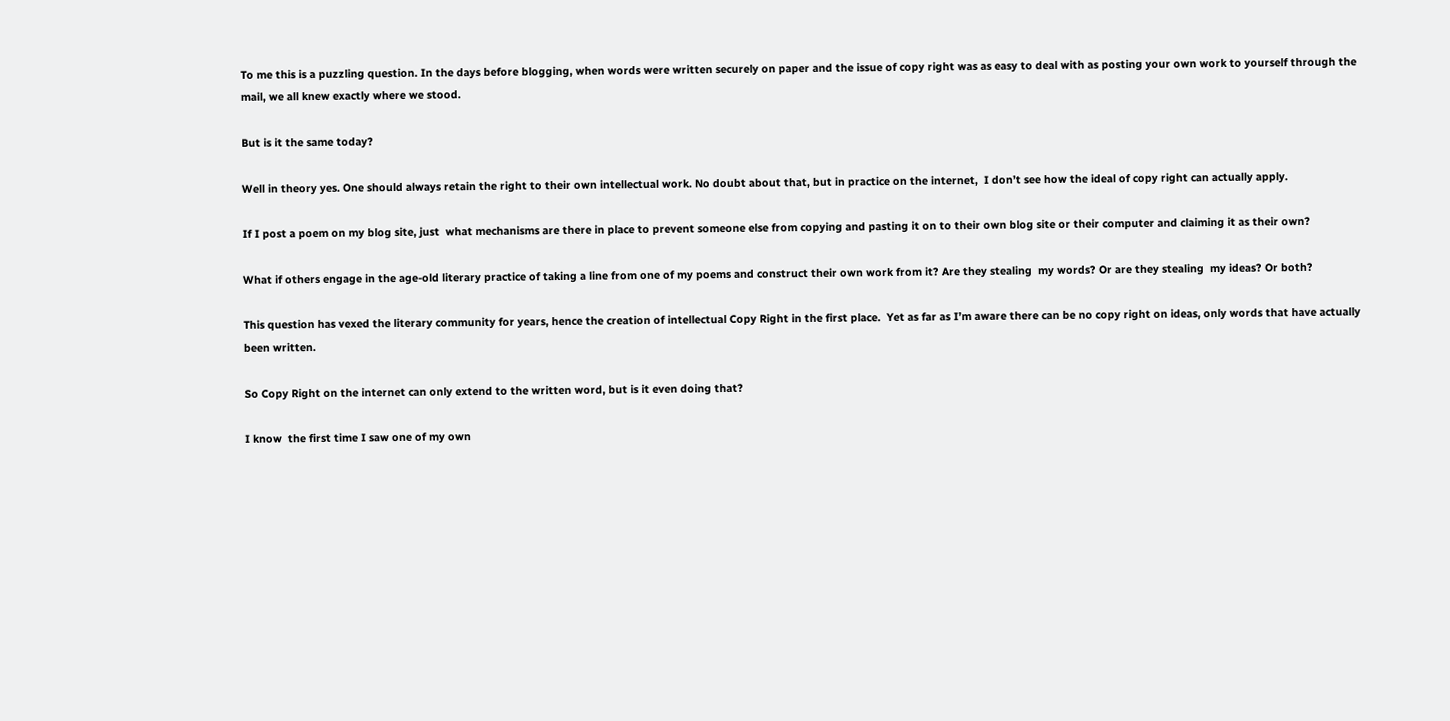To me this is a puzzling question. In the days before blogging, when words were written securely on paper and the issue of copy right was as easy to deal with as posting your own work to yourself through the mail, we all knew exactly where we stood.

But is it the same today?

Well in theory yes. One should always retain the right to their own intellectual work. No doubt about that, but in practice on the internet,  I don’t see how the ideal of copy right can actually apply.

If I post a poem on my blog site, just  what mechanisms are there in place to prevent someone else from copying and pasting it on to their own blog site or their computer and claiming it as their own?

What if others engage in the age-old literary practice of taking a line from one of my poems and construct their own work from it? Are they stealing  my words? Or are they stealing  my ideas? Or both?

This question has vexed the literary community for years, hence the creation of intellectual Copy Right in the first place.  Yet as far as I’m aware there can be no copy right on ideas, only words that have actually been written.

So Copy Right on the internet can only extend to the written word, but is it even doing that?

I know  the first time I saw one of my own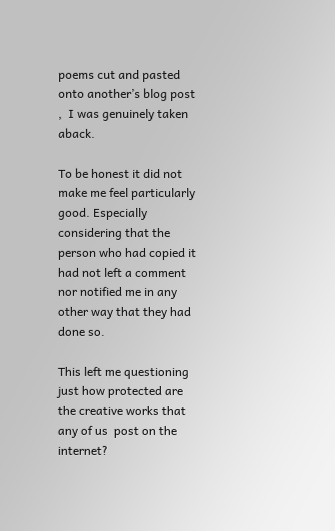poems cut and pasted onto another’s blog post ,  I was genuinely taken aback.

To be honest it did not make me feel particularly good. Especially considering that the person who had copied it had not left a comment nor notified me in any other way that they had done so.

This left me questioning just how protected are the creative works that any of us  post on the internet?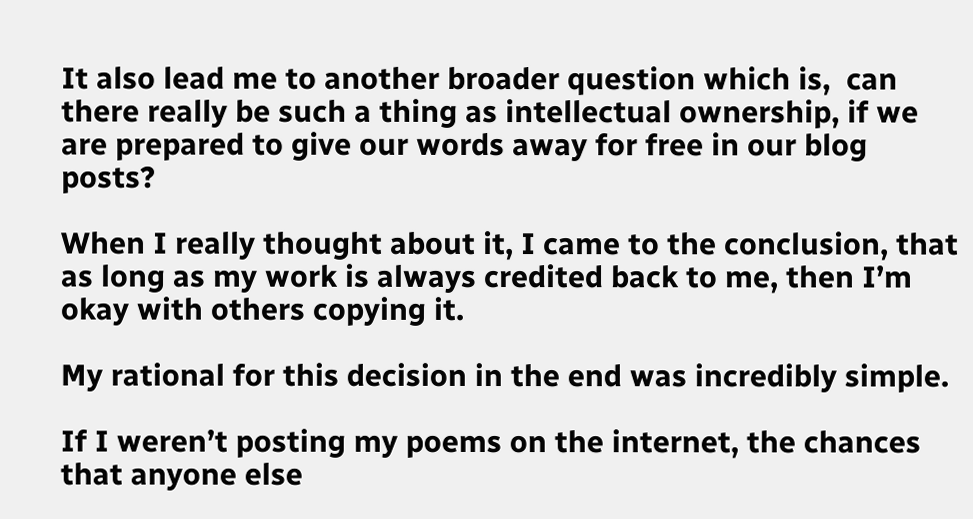It also lead me to another broader question which is,  can there really be such a thing as intellectual ownership, if we are prepared to give our words away for free in our blog posts?

When I really thought about it, I came to the conclusion, that as long as my work is always credited back to me, then I’m okay with others copying it.

My rational for this decision in the end was incredibly simple.

If I weren’t posting my poems on the internet, the chances that anyone else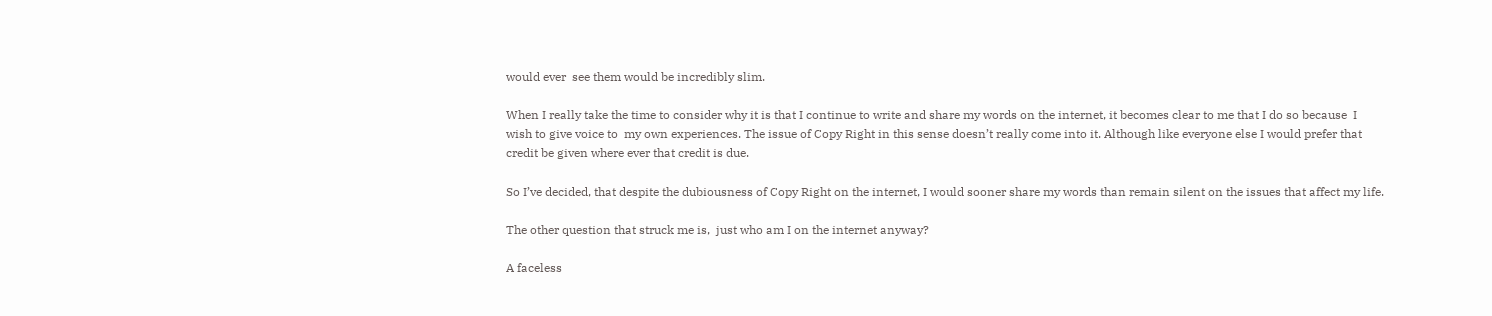would ever  see them would be incredibly slim.

When I really take the time to consider why it is that I continue to write and share my words on the internet, it becomes clear to me that I do so because  I wish to give voice to  my own experiences. The issue of Copy Right in this sense doesn’t really come into it. Although like everyone else I would prefer that credit be given where ever that credit is due.

So I’ve decided, that despite the dubiousness of Copy Right on the internet, I would sooner share my words than remain silent on the issues that affect my life.

The other question that struck me is,  just who am I on the internet anyway?

A faceless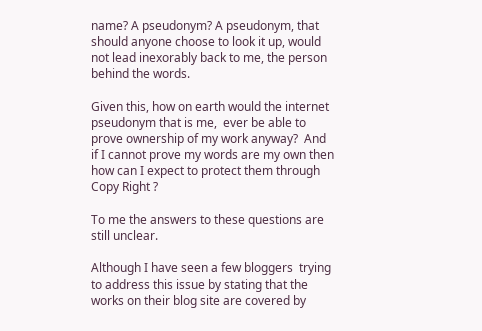name? A pseudonym? A pseudonym, that should anyone choose to look it up, would not lead inexorably back to me, the person behind the words.

Given this, how on earth would the internet pseudonym that is me,  ever be able to  prove ownership of my work anyway?  And if I cannot prove my words are my own then how can I expect to protect them through Copy Right ?

To me the answers to these questions are still unclear.

Although I have seen a few bloggers  trying to address this issue by stating that the works on their blog site are covered by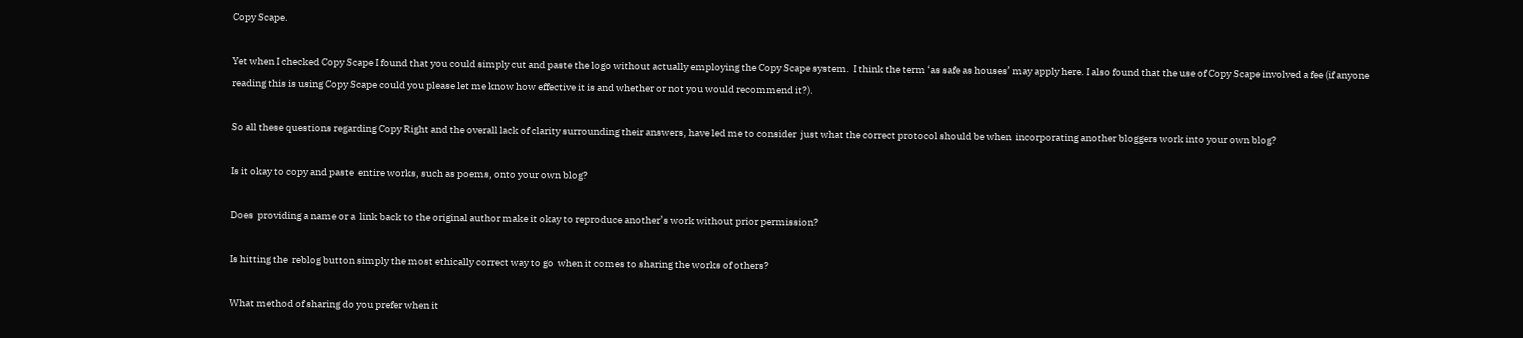Copy Scape.

Yet when I checked Copy Scape I found that you could simply cut and paste the logo without actually employing the Copy Scape system.  I think the term ‘as safe as houses’ may apply here. I also found that the use of Copy Scape involved a fee (if anyone  reading this is using Copy Scape could you please let me know how effective it is and whether or not you would recommend it?).

So all these questions regarding Copy Right and the overall lack of clarity surrounding their answers, have led me to consider  just what the correct protocol should be when  incorporating another bloggers work into your own blog?

Is it okay to copy and paste  entire works, such as poems, onto your own blog?

Does  providing a name or a  link back to the original author make it okay to reproduce another’s work without prior permission?

Is hitting the  reblog button simply the most ethically correct way to go  when it comes to sharing the works of others?

What method of sharing do you prefer when it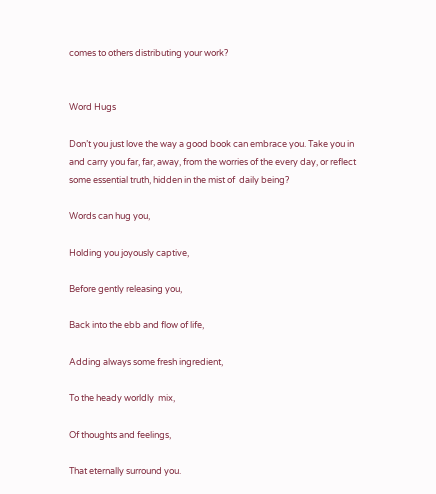comes to others distributing your work?


Word Hugs

Don’t you just love the way a good book can embrace you. Take you in and carry you far, far, away, from the worries of the every day, or reflect some essential truth, hidden in the mist of  daily being?

Words can hug you,

Holding you joyously captive,

Before gently releasing you,

Back into the ebb and flow of life,

Adding always some fresh ingredient,

To the heady worldly  mix,

Of thoughts and feelings,

That eternally surround you.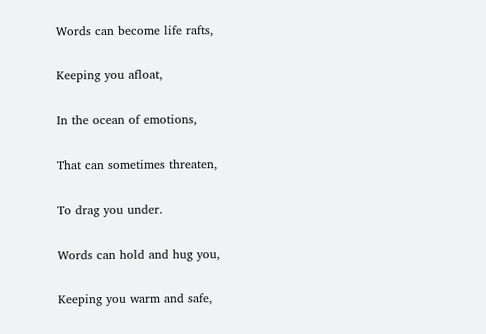Words can become life rafts,

Keeping you afloat,

In the ocean of emotions,

That can sometimes threaten,

To drag you under.

Words can hold and hug you,

Keeping you warm and safe,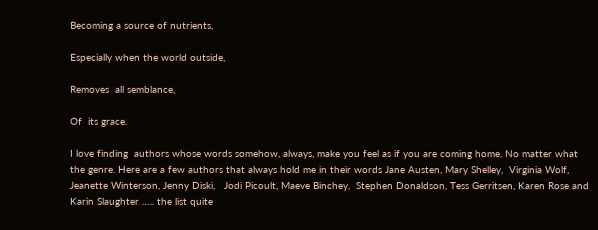Becoming a source of nutrients,

Especially when the world outside,

Removes  all semblance,

Of  its grace.

I love finding  authors whose words somehow, always, make you feel as if you are coming home. No matter what the genre. Here are a few authors that always hold me in their words Jane Austen, Mary Shelley,  Virginia Wolf,  Jeanette Winterson, Jenny Diski,   Jodi Picoult, Maeve Binchey,  Stephen Donaldson, Tess Gerritsen, Karen Rose and Karin Slaughter ….. the list quite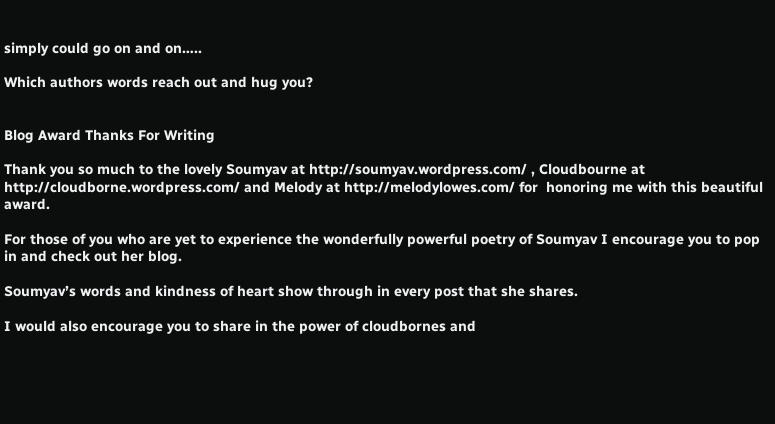simply could go on and on…..

Which authors words reach out and hug you?


Blog Award Thanks For Writing

Thank you so much to the lovely Soumyav at http://soumyav.wordpress.com/ , Cloudbourne at  http://cloudborne.wordpress.com/ and Melody at http://melodylowes.com/ for  honoring me with this beautiful award.

For those of you who are yet to experience the wonderfully powerful poetry of Soumyav I encourage you to pop in and check out her blog.

Soumyav’s words and kindness of heart show through in every post that she shares.

I would also encourage you to share in the power of cloudbornes and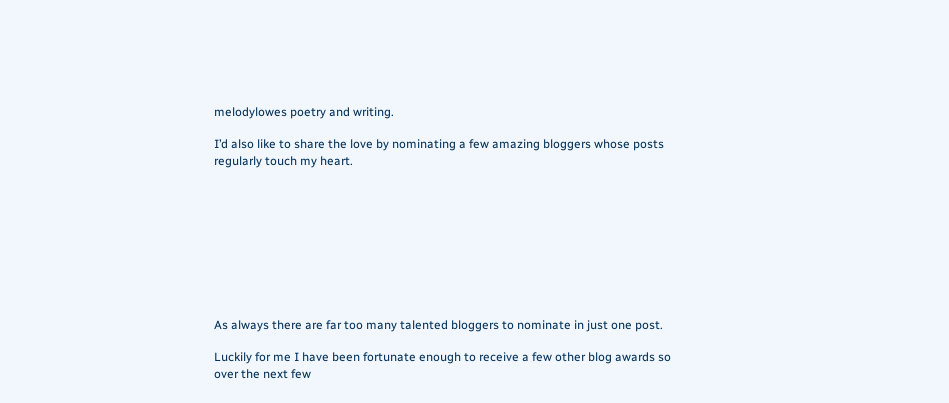melodylowes poetry and writing.

I’d also like to share the love by nominating a few amazing bloggers whose posts regularly touch my heart.









As always there are far too many talented bloggers to nominate in just one post.

Luckily for me I have been fortunate enough to receive a few other blog awards so over the next few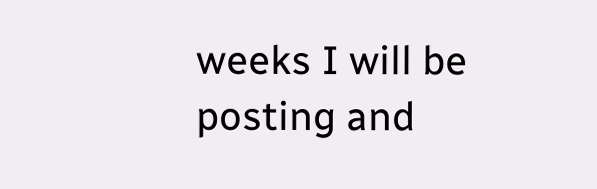weeks I will be posting and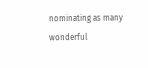nominating as many wonderful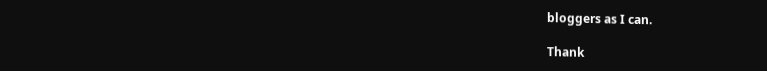bloggers as I can.

Thank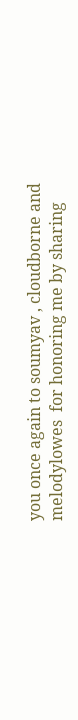you once again to soumyav , cloudborne and melodylowes  for honoring me by sharing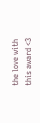the love with this award <3